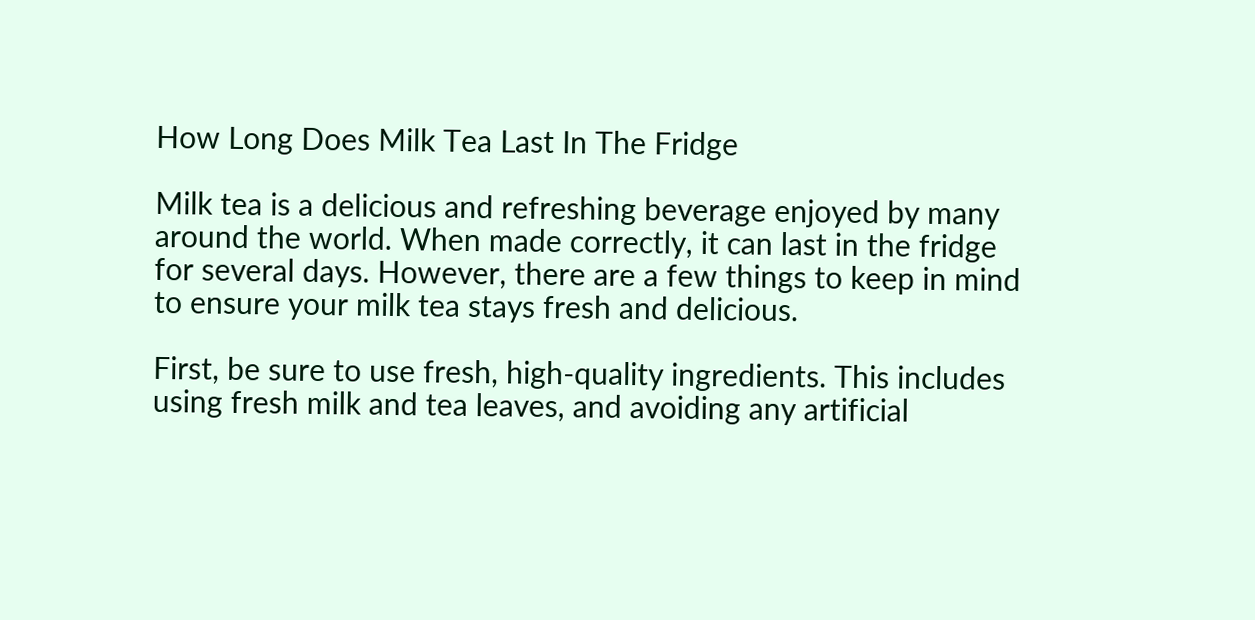How Long Does Milk Tea Last In The Fridge

Milk tea is a delicious and refreshing beverage enjoyed by many around the world. When made correctly, it can last in the fridge for several days. However, there are a few things to keep in mind to ensure your milk tea stays fresh and delicious.

First, be sure to use fresh, high-quality ingredients. This includes using fresh milk and tea leaves, and avoiding any artificial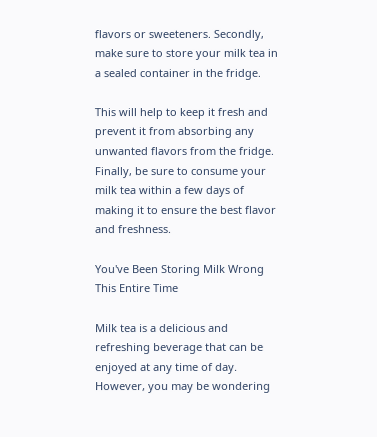flavors or sweeteners. Secondly, make sure to store your milk tea in a sealed container in the fridge.

This will help to keep it fresh and prevent it from absorbing any unwanted flavors from the fridge. Finally, be sure to consume your milk tea within a few days of making it to ensure the best flavor and freshness.

You've Been Storing Milk Wrong This Entire Time

Milk tea is a delicious and refreshing beverage that can be enjoyed at any time of day. However, you may be wondering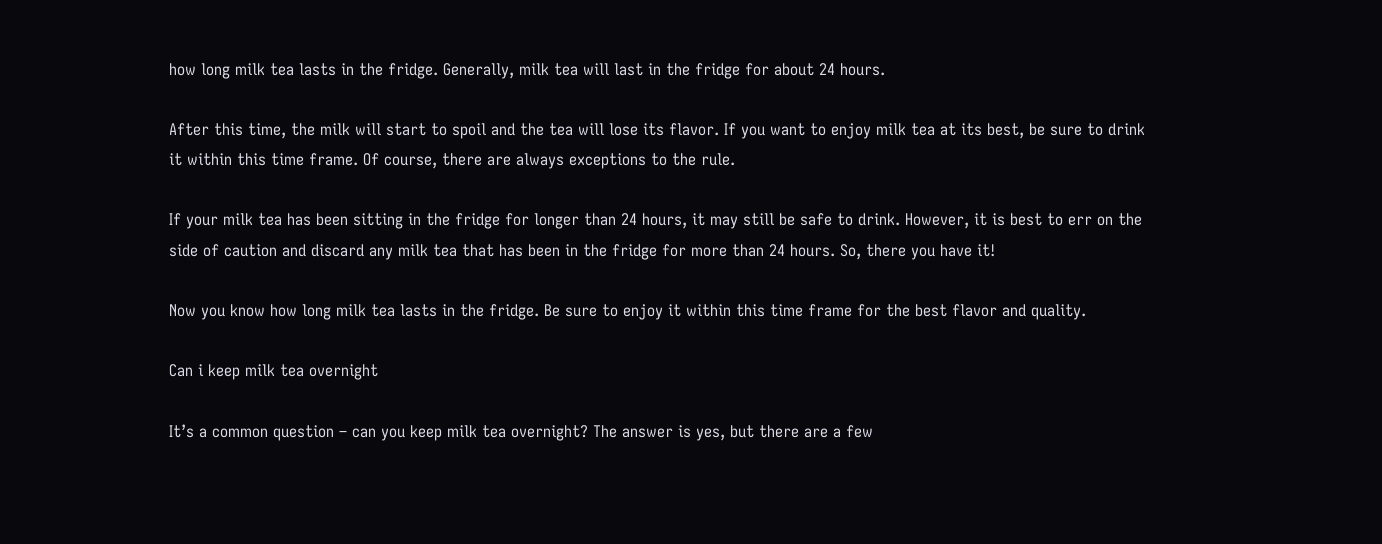how long milk tea lasts in the fridge. Generally, milk tea will last in the fridge for about 24 hours.

After this time, the milk will start to spoil and the tea will lose its flavor. If you want to enjoy milk tea at its best, be sure to drink it within this time frame. Of course, there are always exceptions to the rule.

If your milk tea has been sitting in the fridge for longer than 24 hours, it may still be safe to drink. However, it is best to err on the side of caution and discard any milk tea that has been in the fridge for more than 24 hours. So, there you have it!

Now you know how long milk tea lasts in the fridge. Be sure to enjoy it within this time frame for the best flavor and quality.

Can i keep milk tea overnight

It’s a common question – can you keep milk tea overnight? The answer is yes, but there are a few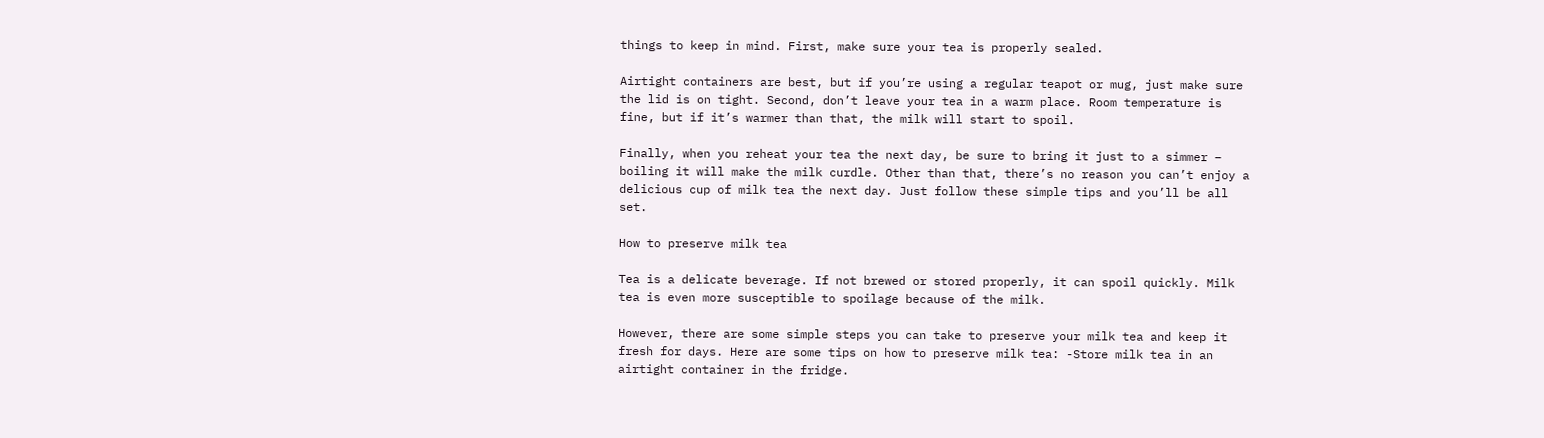things to keep in mind. First, make sure your tea is properly sealed.

Airtight containers are best, but if you’re using a regular teapot or mug, just make sure the lid is on tight. Second, don’t leave your tea in a warm place. Room temperature is fine, but if it’s warmer than that, the milk will start to spoil.

Finally, when you reheat your tea the next day, be sure to bring it just to a simmer – boiling it will make the milk curdle. Other than that, there’s no reason you can’t enjoy a delicious cup of milk tea the next day. Just follow these simple tips and you’ll be all set.

How to preserve milk tea

Tea is a delicate beverage. If not brewed or stored properly, it can spoil quickly. Milk tea is even more susceptible to spoilage because of the milk.

However, there are some simple steps you can take to preserve your milk tea and keep it fresh for days. Here are some tips on how to preserve milk tea: -Store milk tea in an airtight container in the fridge.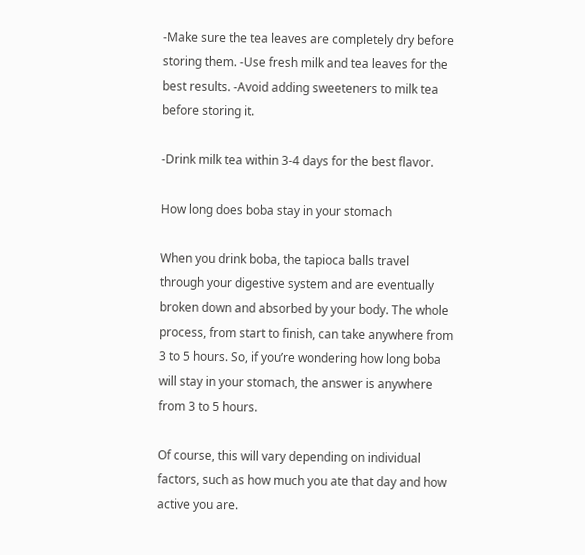-Make sure the tea leaves are completely dry before storing them. -Use fresh milk and tea leaves for the best results. -Avoid adding sweeteners to milk tea before storing it.

-Drink milk tea within 3-4 days for the best flavor.

How long does boba stay in your stomach

When you drink boba, the tapioca balls travel through your digestive system and are eventually broken down and absorbed by your body. The whole process, from start to finish, can take anywhere from 3 to 5 hours. So, if you’re wondering how long boba will stay in your stomach, the answer is anywhere from 3 to 5 hours.

Of course, this will vary depending on individual factors, such as how much you ate that day and how active you are.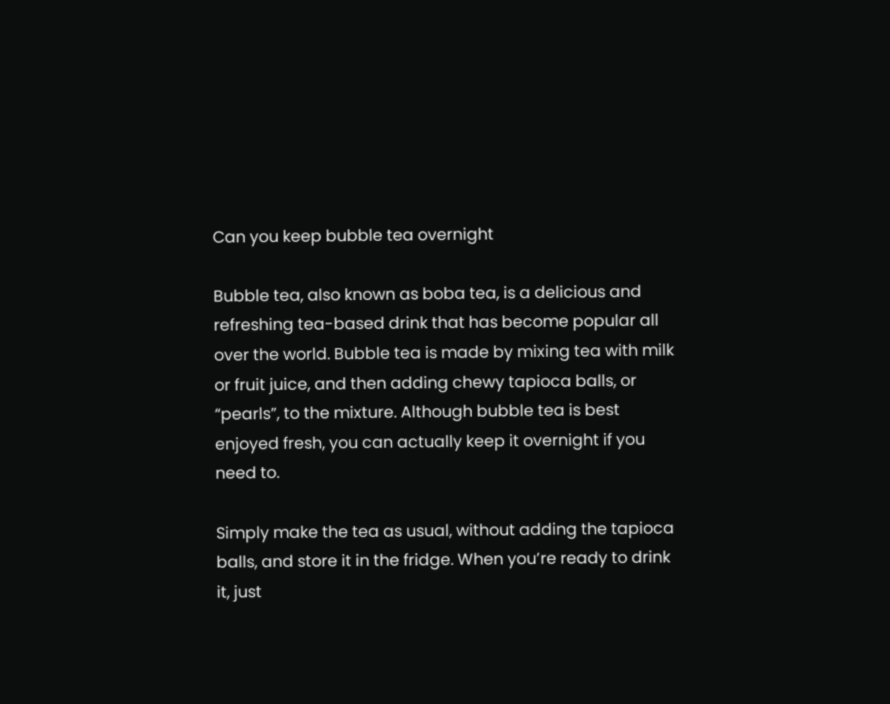Can you keep bubble tea overnight

Bubble tea, also known as boba tea, is a delicious and refreshing tea-based drink that has become popular all over the world. Bubble tea is made by mixing tea with milk or fruit juice, and then adding chewy tapioca balls, or “pearls”, to the mixture. Although bubble tea is best enjoyed fresh, you can actually keep it overnight if you need to.

Simply make the tea as usual, without adding the tapioca balls, and store it in the fridge. When you’re ready to drink it, just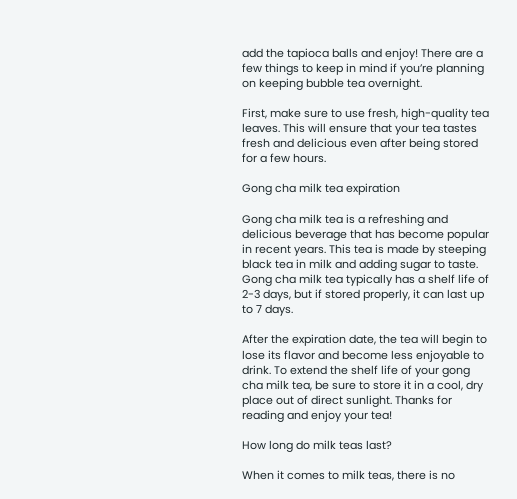add the tapioca balls and enjoy! There are a few things to keep in mind if you’re planning on keeping bubble tea overnight.

First, make sure to use fresh, high-quality tea leaves. This will ensure that your tea tastes fresh and delicious even after being stored for a few hours.

Gong cha milk tea expiration

Gong cha milk tea is a refreshing and delicious beverage that has become popular in recent years. This tea is made by steeping black tea in milk and adding sugar to taste. Gong cha milk tea typically has a shelf life of 2-3 days, but if stored properly, it can last up to 7 days.

After the expiration date, the tea will begin to lose its flavor and become less enjoyable to drink. To extend the shelf life of your gong cha milk tea, be sure to store it in a cool, dry place out of direct sunlight. Thanks for reading and enjoy your tea!

How long do milk teas last?

When it comes to milk teas, there is no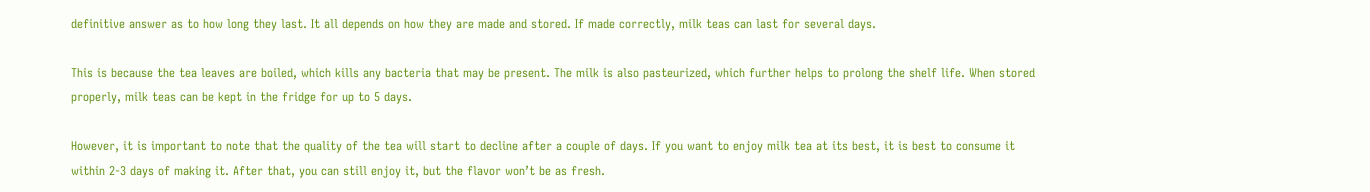definitive answer as to how long they last. It all depends on how they are made and stored. If made correctly, milk teas can last for several days.

This is because the tea leaves are boiled, which kills any bacteria that may be present. The milk is also pasteurized, which further helps to prolong the shelf life. When stored properly, milk teas can be kept in the fridge for up to 5 days.

However, it is important to note that the quality of the tea will start to decline after a couple of days. If you want to enjoy milk tea at its best, it is best to consume it within 2-3 days of making it. After that, you can still enjoy it, but the flavor won’t be as fresh.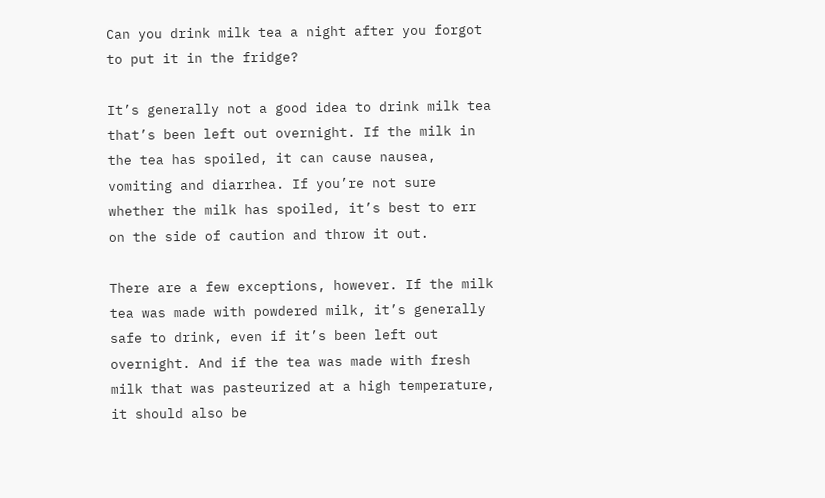Can you drink milk tea a night after you forgot to put it in the fridge?

It’s generally not a good idea to drink milk tea that’s been left out overnight. If the milk in the tea has spoiled, it can cause nausea, vomiting and diarrhea. If you’re not sure whether the milk has spoiled, it’s best to err on the side of caution and throw it out.

There are a few exceptions, however. If the milk tea was made with powdered milk, it’s generally safe to drink, even if it’s been left out overnight. And if the tea was made with fresh milk that was pasteurized at a high temperature, it should also be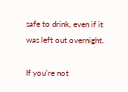safe to drink, even if it was left out overnight.

If you’re not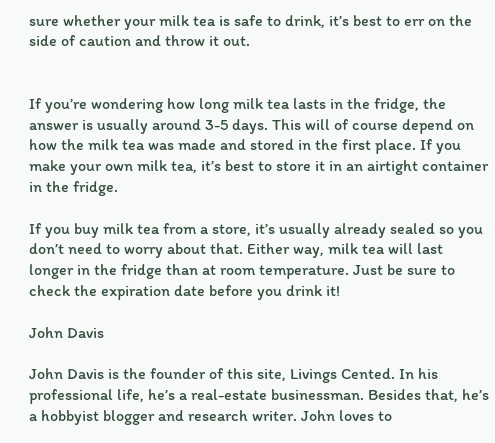sure whether your milk tea is safe to drink, it’s best to err on the side of caution and throw it out.


If you’re wondering how long milk tea lasts in the fridge, the answer is usually around 3-5 days. This will of course depend on how the milk tea was made and stored in the first place. If you make your own milk tea, it’s best to store it in an airtight container in the fridge.

If you buy milk tea from a store, it’s usually already sealed so you don’t need to worry about that. Either way, milk tea will last longer in the fridge than at room temperature. Just be sure to check the expiration date before you drink it!

John Davis

John Davis is the founder of this site, Livings Cented. In his professional life, he’s a real-estate businessman. Besides that, he’s a hobbyist blogger and research writer. John loves to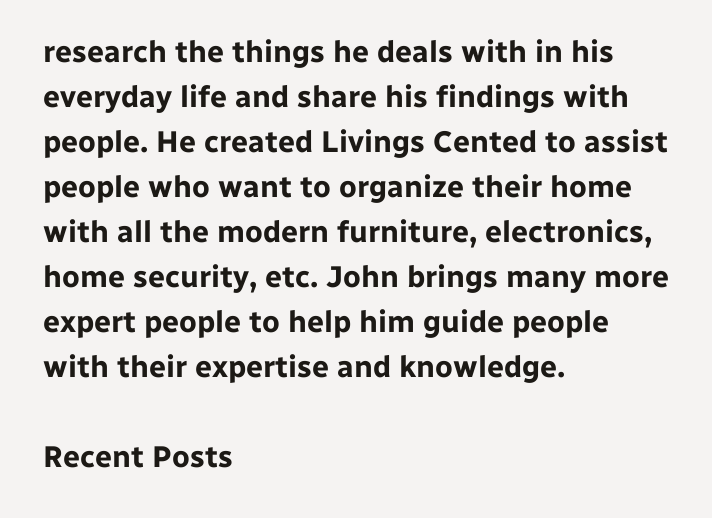research the things he deals with in his everyday life and share his findings with people. He created Livings Cented to assist people who want to organize their home with all the modern furniture, electronics, home security, etc. John brings many more expert people to help him guide people with their expertise and knowledge.

Recent Posts